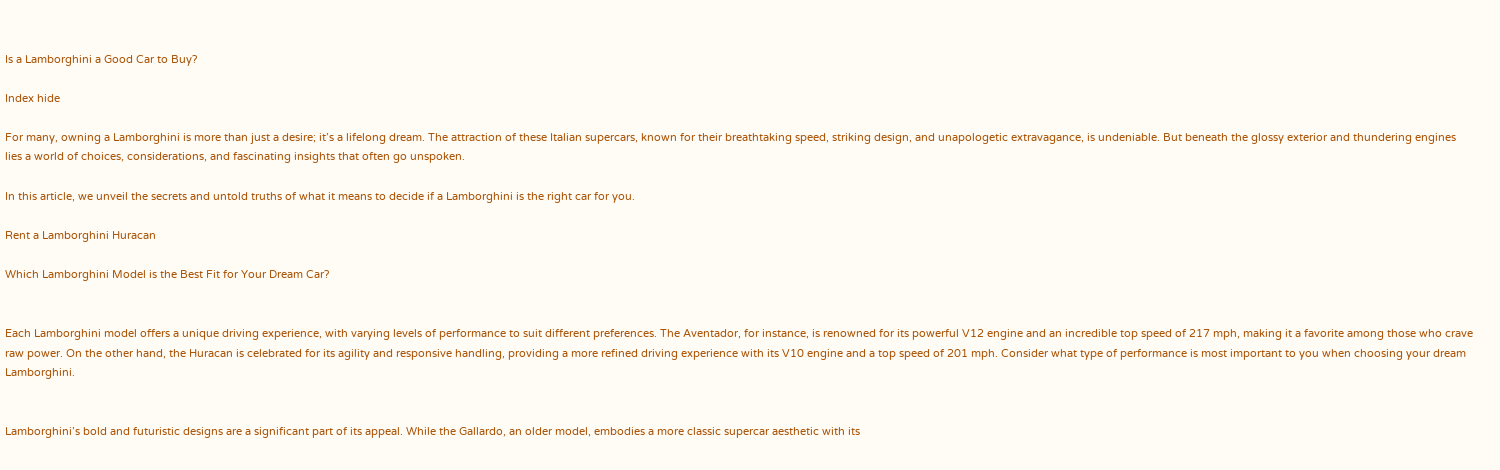Is a Lamborghini a Good Car to Buy?

Index hide

For many, owning a Lamborghini is more than just a desire; it’s a lifelong dream. The attraction of these Italian supercars, known for their breathtaking speed, striking design, and unapologetic extravagance, is undeniable. But beneath the glossy exterior and thundering engines lies a world of choices, considerations, and fascinating insights that often go unspoken.

In this article, we unveil the secrets and untold truths of what it means to decide if a Lamborghini is the right car for you.

Rent a Lamborghini Huracan

Which Lamborghini Model is the Best Fit for Your Dream Car?


Each Lamborghini model offers a unique driving experience, with varying levels of performance to suit different preferences. The Aventador, for instance, is renowned for its powerful V12 engine and an incredible top speed of 217 mph, making it a favorite among those who crave raw power. On the other hand, the Huracan is celebrated for its agility and responsive handling, providing a more refined driving experience with its V10 engine and a top speed of 201 mph. Consider what type of performance is most important to you when choosing your dream Lamborghini.


Lamborghini’s bold and futuristic designs are a significant part of its appeal. While the Gallardo, an older model, embodies a more classic supercar aesthetic with its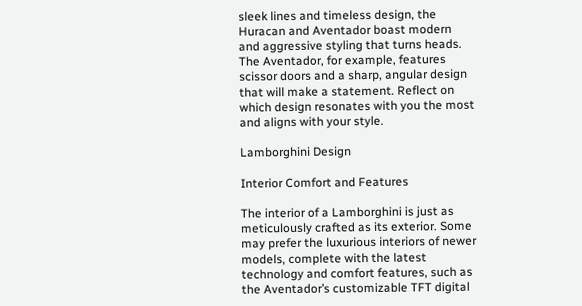sleek lines and timeless design, the Huracan and Aventador boast modern and aggressive styling that turns heads. The Aventador, for example, features scissor doors and a sharp, angular design that will make a statement. Reflect on which design resonates with you the most and aligns with your style.

Lamborghini Design

Interior Comfort and Features

The interior of a Lamborghini is just as meticulously crafted as its exterior. Some may prefer the luxurious interiors of newer models, complete with the latest technology and comfort features, such as the Aventador’s customizable TFT digital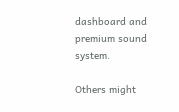dashboard and premium sound system.

Others might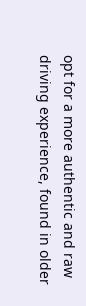opt for a more authentic and raw driving experience, found in older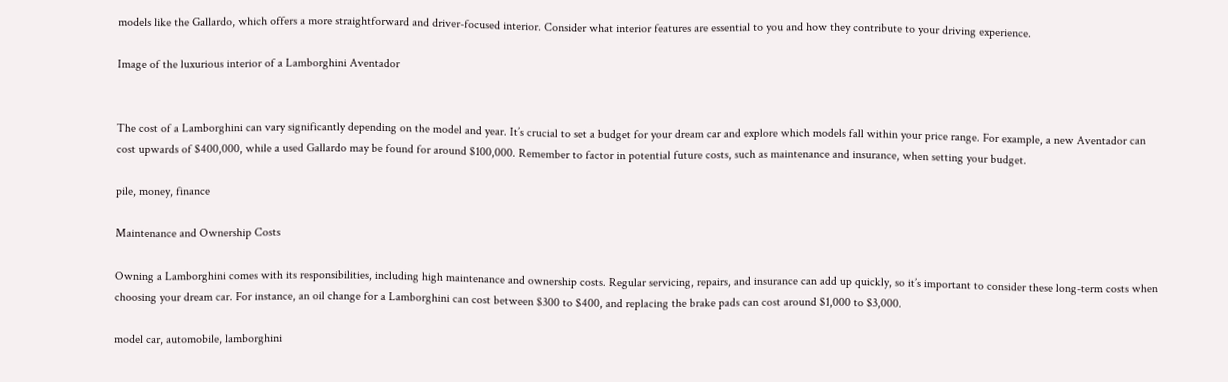models like the Gallardo, which offers a more straightforward and driver-focused interior. Consider what interior features are essential to you and how they contribute to your driving experience.

Image of the luxurious interior of a Lamborghini Aventador


The cost of a Lamborghini can vary significantly depending on the model and year. It’s crucial to set a budget for your dream car and explore which models fall within your price range. For example, a new Aventador can cost upwards of $400,000, while a used Gallardo may be found for around $100,000. Remember to factor in potential future costs, such as maintenance and insurance, when setting your budget.

pile, money, finance

Maintenance and Ownership Costs

Owning a Lamborghini comes with its responsibilities, including high maintenance and ownership costs. Regular servicing, repairs, and insurance can add up quickly, so it’s important to consider these long-term costs when choosing your dream car. For instance, an oil change for a Lamborghini can cost between $300 to $400, and replacing the brake pads can cost around $1,000 to $3,000.

model car, automobile, lamborghini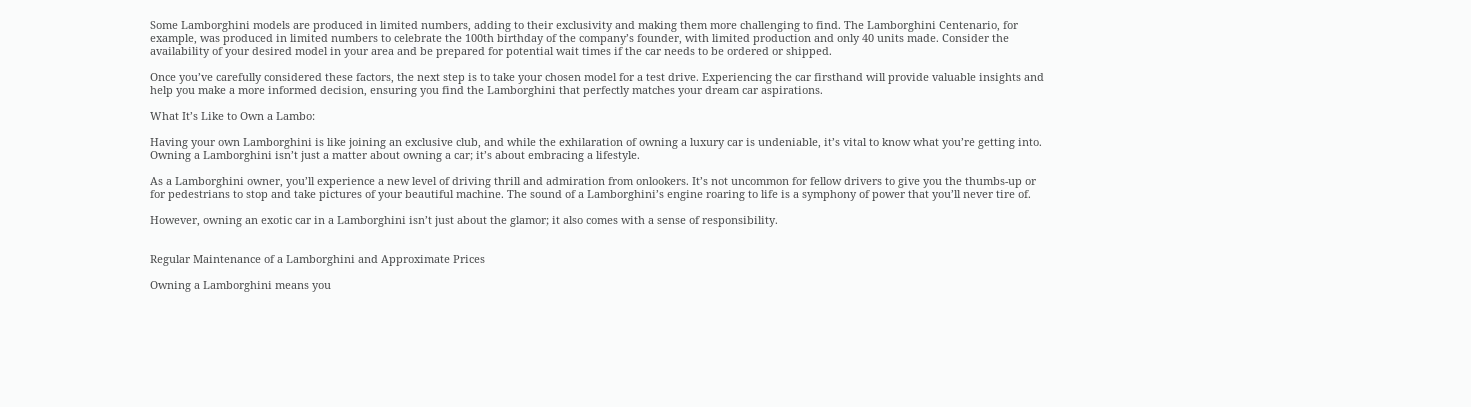Some Lamborghini models are produced in limited numbers, adding to their exclusivity and making them more challenging to find. The Lamborghini Centenario, for example, was produced in limited numbers to celebrate the 100th birthday of the company’s founder, with limited production and only 40 units made. Consider the availability of your desired model in your area and be prepared for potential wait times if the car needs to be ordered or shipped.

Once you’ve carefully considered these factors, the next step is to take your chosen model for a test drive. Experiencing the car firsthand will provide valuable insights and help you make a more informed decision, ensuring you find the Lamborghini that perfectly matches your dream car aspirations.

What It’s Like to Own a Lambo:

Having your own Lamborghini is like joining an exclusive club, and while the exhilaration of owning a luxury car is undeniable, it’s vital to know what you’re getting into. Owning a Lamborghini isn’t just a matter about owning a car; it’s about embracing a lifestyle.

As a Lamborghini owner, you’ll experience a new level of driving thrill and admiration from onlookers. It’s not uncommon for fellow drivers to give you the thumbs-up or for pedestrians to stop and take pictures of your beautiful machine. The sound of a Lamborghini’s engine roaring to life is a symphony of power that you’ll never tire of.

However, owning an exotic car in a Lamborghini isn’t just about the glamor; it also comes with a sense of responsibility.


Regular Maintenance of a Lamborghini and Approximate Prices

Owning a Lamborghini means you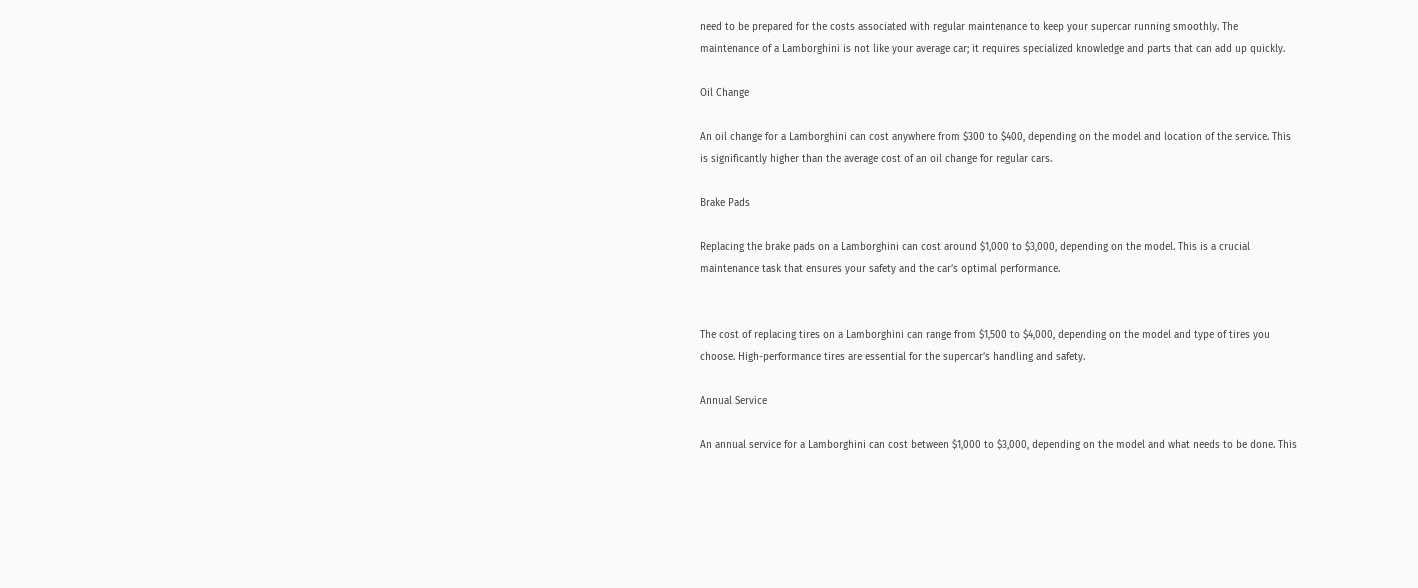need to be prepared for the costs associated with regular maintenance to keep your supercar running smoothly. The maintenance of a Lamborghini is not like your average car; it requires specialized knowledge and parts that can add up quickly.

Oil Change

An oil change for a Lamborghini can cost anywhere from $300 to $400, depending on the model and location of the service. This is significantly higher than the average cost of an oil change for regular cars.

Brake Pads

Replacing the brake pads on a Lamborghini can cost around $1,000 to $3,000, depending on the model. This is a crucial maintenance task that ensures your safety and the car’s optimal performance.


The cost of replacing tires on a Lamborghini can range from $1,500 to $4,000, depending on the model and type of tires you choose. High-performance tires are essential for the supercar’s handling and safety.

Annual Service

An annual service for a Lamborghini can cost between $1,000 to $3,000, depending on the model and what needs to be done. This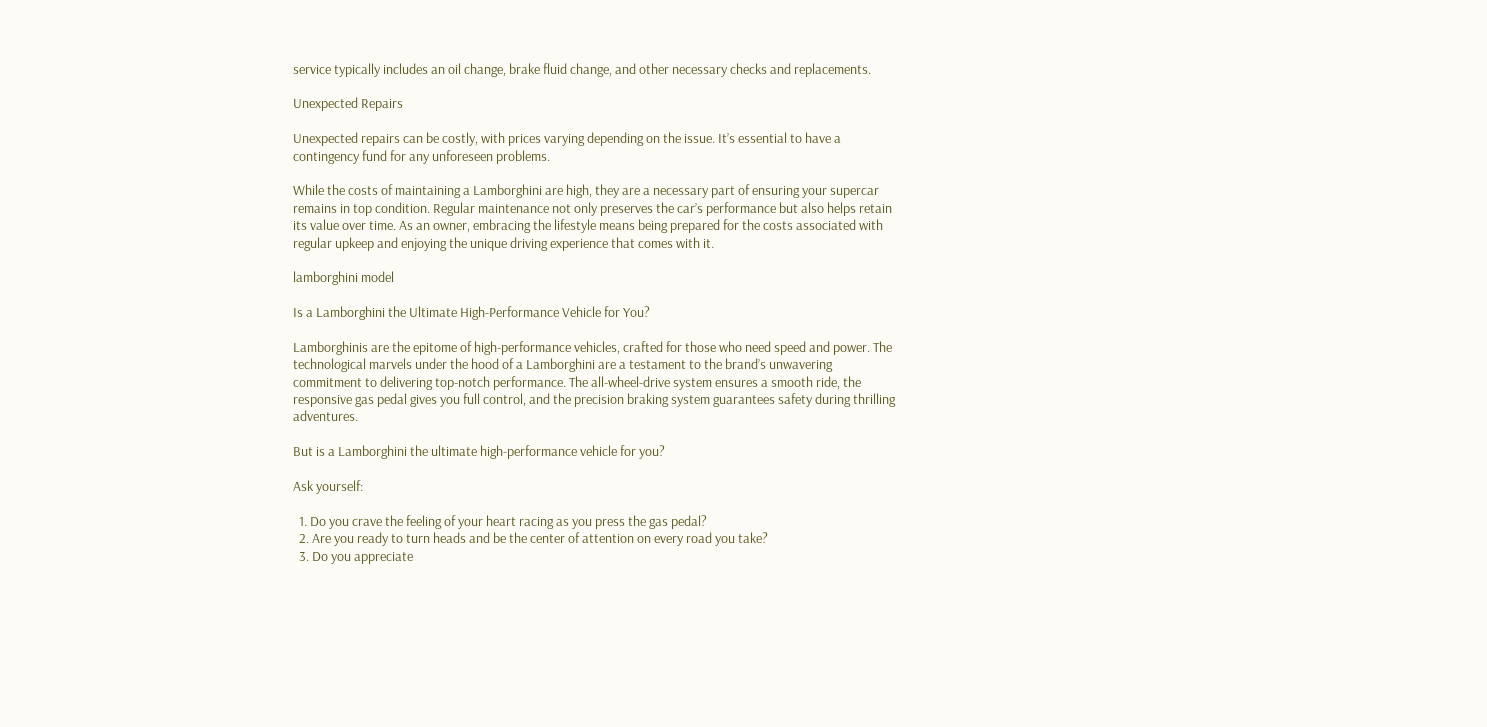service typically includes an oil change, brake fluid change, and other necessary checks and replacements.

Unexpected Repairs

Unexpected repairs can be costly, with prices varying depending on the issue. It’s essential to have a contingency fund for any unforeseen problems.

While the costs of maintaining a Lamborghini are high, they are a necessary part of ensuring your supercar remains in top condition. Regular maintenance not only preserves the car’s performance but also helps retain its value over time. As an owner, embracing the lifestyle means being prepared for the costs associated with regular upkeep and enjoying the unique driving experience that comes with it.

lamborghini model

Is a Lamborghini the Ultimate High-Performance Vehicle for You?

Lamborghinis are the epitome of high-performance vehicles, crafted for those who need speed and power. The technological marvels under the hood of a Lamborghini are a testament to the brand’s unwavering commitment to delivering top-notch performance. The all-wheel-drive system ensures a smooth ride, the responsive gas pedal gives you full control, and the precision braking system guarantees safety during thrilling adventures.

But is a Lamborghini the ultimate high-performance vehicle for you?

Ask yourself:

  1. Do you crave the feeling of your heart racing as you press the gas pedal?
  2. Are you ready to turn heads and be the center of attention on every road you take?
  3. Do you appreciate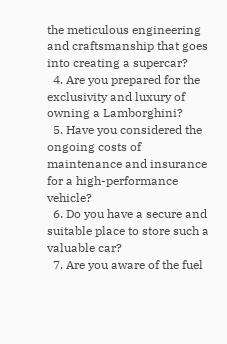the meticulous engineering and craftsmanship that goes into creating a supercar?
  4. Are you prepared for the exclusivity and luxury of owning a Lamborghini?
  5. Have you considered the ongoing costs of maintenance and insurance for a high-performance vehicle?
  6. Do you have a secure and suitable place to store such a valuable car?
  7. Are you aware of the fuel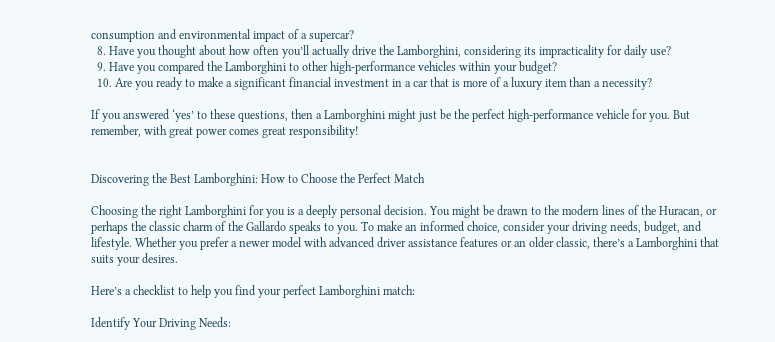consumption and environmental impact of a supercar?
  8. Have you thought about how often you’ll actually drive the Lamborghini, considering its impracticality for daily use?
  9. Have you compared the Lamborghini to other high-performance vehicles within your budget?
  10. Are you ready to make a significant financial investment in a car that is more of a luxury item than a necessity?

If you answered ‘yes’ to these questions, then a Lamborghini might just be the perfect high-performance vehicle for you. But remember, with great power comes great responsibility!


Discovering the Best Lamborghini: How to Choose the Perfect Match

Choosing the right Lamborghini for you is a deeply personal decision. You might be drawn to the modern lines of the Huracan, or perhaps the classic charm of the Gallardo speaks to you. To make an informed choice, consider your driving needs, budget, and lifestyle. Whether you prefer a newer model with advanced driver assistance features or an older classic, there’s a Lamborghini that suits your desires.

Here’s a checklist to help you find your perfect Lamborghini match:

Identify Your Driving Needs: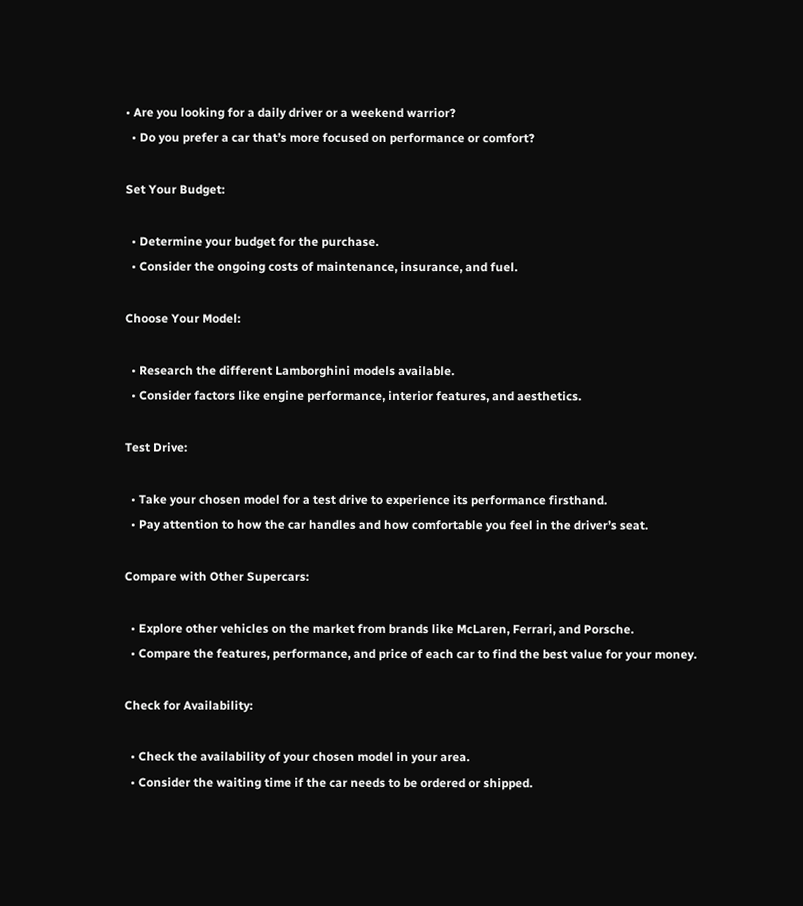• Are you looking for a daily driver or a weekend warrior?
  • Do you prefer a car that’s more focused on performance or comfort?

Set Your Budget:

  • Determine your budget for the purchase.
  • Consider the ongoing costs of maintenance, insurance, and fuel.

Choose Your Model:

  • Research the different Lamborghini models available.
  • Consider factors like engine performance, interior features, and aesthetics.

Test Drive:

  • Take your chosen model for a test drive to experience its performance firsthand.
  • Pay attention to how the car handles and how comfortable you feel in the driver’s seat.

Compare with Other Supercars:

  • Explore other vehicles on the market from brands like McLaren, Ferrari, and Porsche.
  • Compare the features, performance, and price of each car to find the best value for your money.

Check for Availability:

  • Check the availability of your chosen model in your area.
  • Consider the waiting time if the car needs to be ordered or shipped.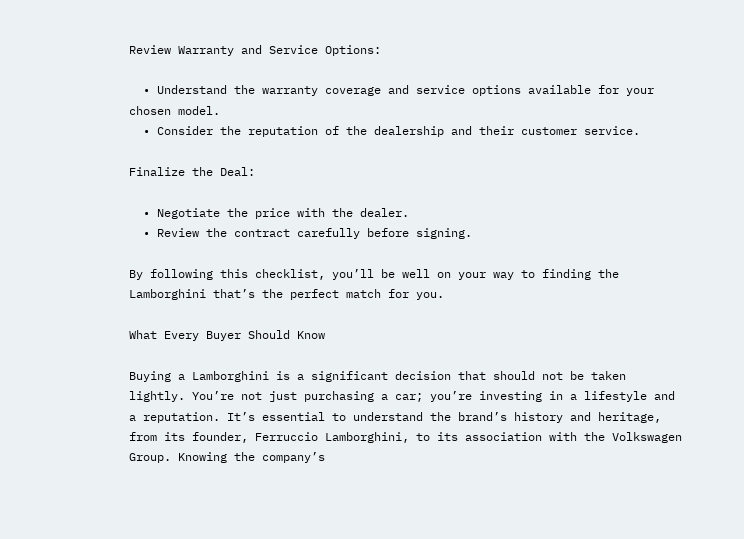Review Warranty and Service Options:

  • Understand the warranty coverage and service options available for your chosen model.
  • Consider the reputation of the dealership and their customer service.

Finalize the Deal:

  • Negotiate the price with the dealer.
  • Review the contract carefully before signing.

By following this checklist, you’ll be well on your way to finding the Lamborghini that’s the perfect match for you.

What Every Buyer Should Know

Buying a Lamborghini is a significant decision that should not be taken lightly. You’re not just purchasing a car; you’re investing in a lifestyle and a reputation. It’s essential to understand the brand’s history and heritage, from its founder, Ferruccio Lamborghini, to its association with the Volkswagen Group. Knowing the company’s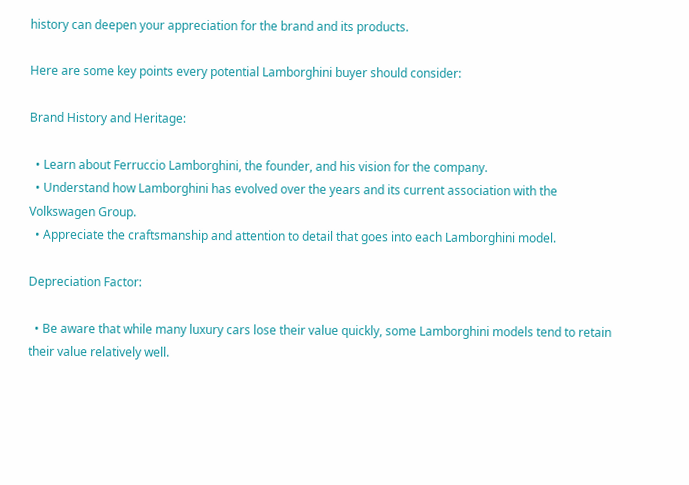history can deepen your appreciation for the brand and its products.

Here are some key points every potential Lamborghini buyer should consider:

Brand History and Heritage:

  • Learn about Ferruccio Lamborghini, the founder, and his vision for the company.
  • Understand how Lamborghini has evolved over the years and its current association with the Volkswagen Group.
  • Appreciate the craftsmanship and attention to detail that goes into each Lamborghini model.

Depreciation Factor:

  • Be aware that while many luxury cars lose their value quickly, some Lamborghini models tend to retain their value relatively well.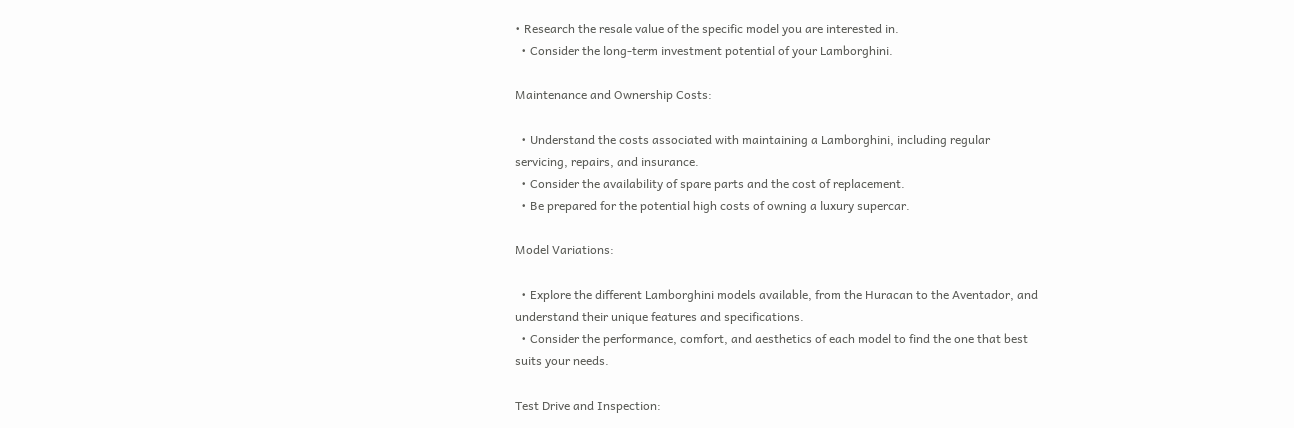• Research the resale value of the specific model you are interested in.
  • Consider the long-term investment potential of your Lamborghini.

Maintenance and Ownership Costs:

  • Understand the costs associated with maintaining a Lamborghini, including regular servicing, repairs, and insurance.
  • Consider the availability of spare parts and the cost of replacement.
  • Be prepared for the potential high costs of owning a luxury supercar.

Model Variations:

  • Explore the different Lamborghini models available, from the Huracan to the Aventador, and understand their unique features and specifications.
  • Consider the performance, comfort, and aesthetics of each model to find the one that best suits your needs.

Test Drive and Inspection: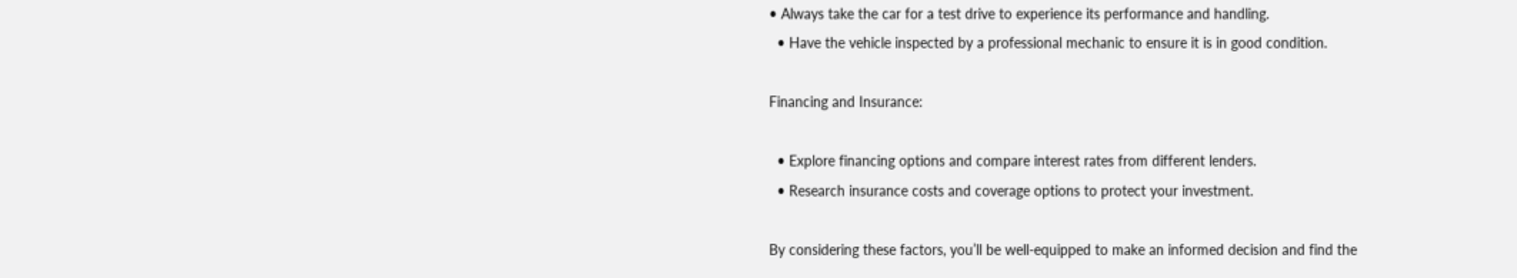• Always take the car for a test drive to experience its performance and handling.
  • Have the vehicle inspected by a professional mechanic to ensure it is in good condition.

Financing and Insurance:

  • Explore financing options and compare interest rates from different lenders.
  • Research insurance costs and coverage options to protect your investment.

By considering these factors, you’ll be well-equipped to make an informed decision and find the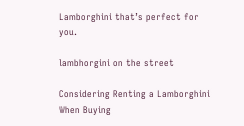Lamborghini that’s perfect for you.

lambhorgini on the street

Considering Renting a Lamborghini When Buying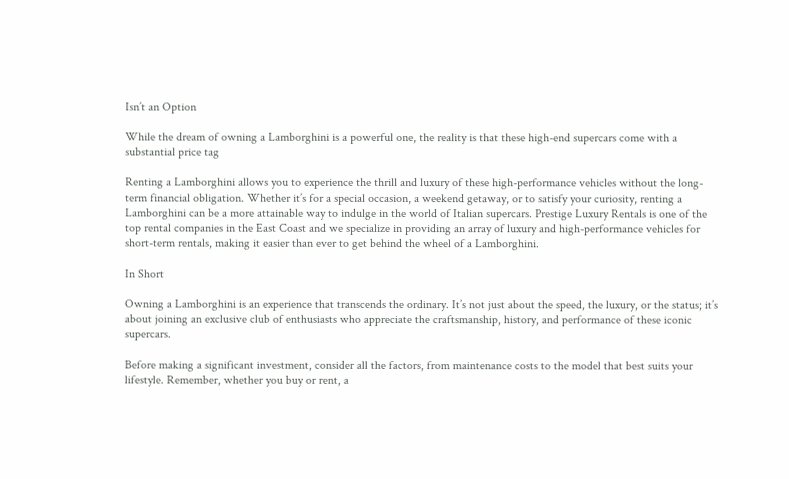Isn’t an Option

While the dream of owning a Lamborghini is a powerful one, the reality is that these high-end supercars come with a substantial price tag

Renting a Lamborghini allows you to experience the thrill and luxury of these high-performance vehicles without the long-term financial obligation. Whether it’s for a special occasion, a weekend getaway, or to satisfy your curiosity, renting a Lamborghini can be a more attainable way to indulge in the world of Italian supercars. Prestige Luxury Rentals is one of the top rental companies in the East Coast and we specialize in providing an array of luxury and high-performance vehicles for short-term rentals, making it easier than ever to get behind the wheel of a Lamborghini.

In Short

Owning a Lamborghini is an experience that transcends the ordinary. It’s not just about the speed, the luxury, or the status; it’s about joining an exclusive club of enthusiasts who appreciate the craftsmanship, history, and performance of these iconic supercars.

Before making a significant investment, consider all the factors, from maintenance costs to the model that best suits your lifestyle. Remember, whether you buy or rent, a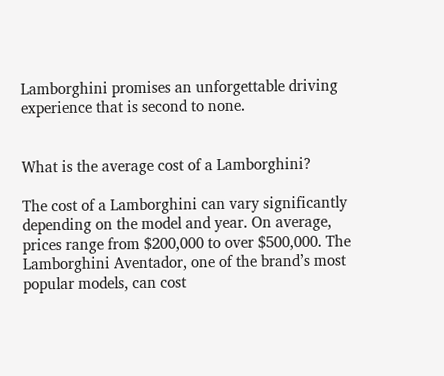Lamborghini promises an unforgettable driving experience that is second to none.


What is the average cost of a Lamborghini?

The cost of a Lamborghini can vary significantly depending on the model and year. On average, prices range from $200,000 to over $500,000. The Lamborghini Aventador, one of the brand’s most popular models, can cost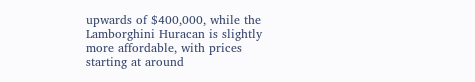upwards of $400,000, while the Lamborghini Huracan is slightly more affordable, with prices starting at around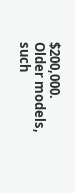$200,000. Older models, such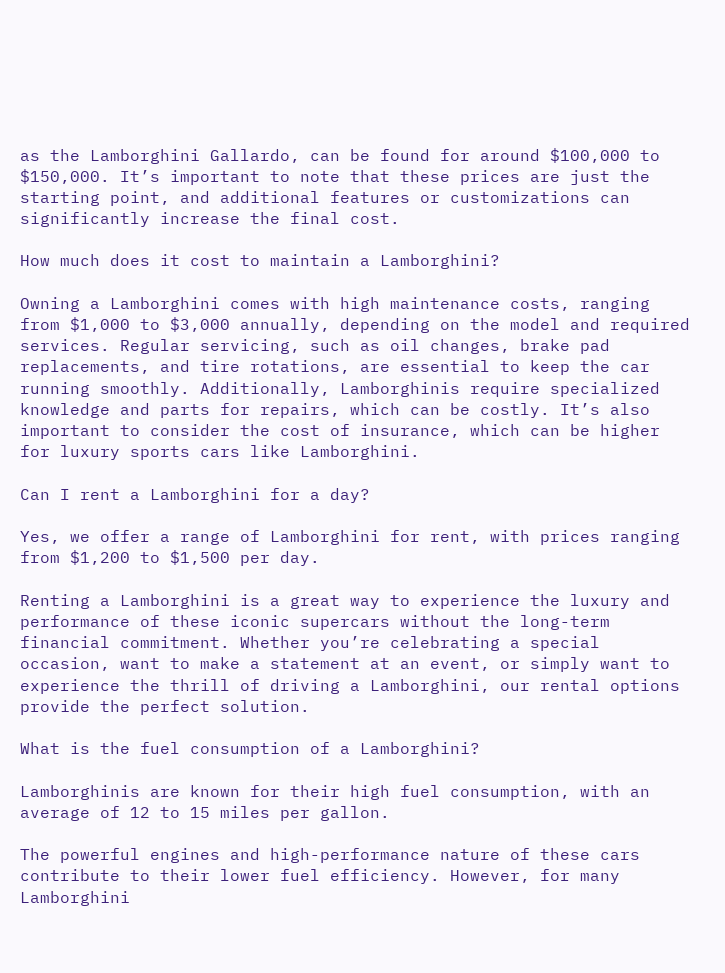as the Lamborghini Gallardo, can be found for around $100,000 to $150,000. It’s important to note that these prices are just the starting point, and additional features or customizations can significantly increase the final cost.

How much does it cost to maintain a Lamborghini?

Owning a Lamborghini comes with high maintenance costs, ranging from $1,000 to $3,000 annually, depending on the model and required services. Regular servicing, such as oil changes, brake pad replacements, and tire rotations, are essential to keep the car running smoothly. Additionally, Lamborghinis require specialized knowledge and parts for repairs, which can be costly. It’s also important to consider the cost of insurance, which can be higher for luxury sports cars like Lamborghini.

Can I rent a Lamborghini for a day?

Yes, we offer a range of Lamborghini for rent, with prices ranging from $1,200 to $1,500 per day.

Renting a Lamborghini is a great way to experience the luxury and performance of these iconic supercars without the long-term financial commitment. Whether you’re celebrating a special occasion, want to make a statement at an event, or simply want to experience the thrill of driving a Lamborghini, our rental options provide the perfect solution.

What is the fuel consumption of a Lamborghini?

Lamborghinis are known for their high fuel consumption, with an average of 12 to 15 miles per gallon.

The powerful engines and high-performance nature of these cars contribute to their lower fuel efficiency. However, for many Lamborghini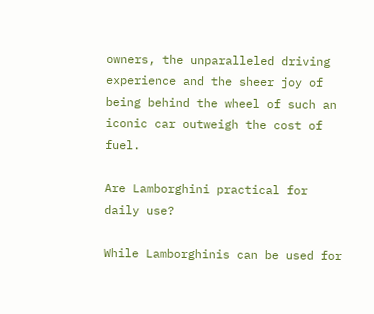owners, the unparalleled driving experience and the sheer joy of being behind the wheel of such an iconic car outweigh the cost of fuel.

Are Lamborghini practical for daily use?

While Lamborghinis can be used for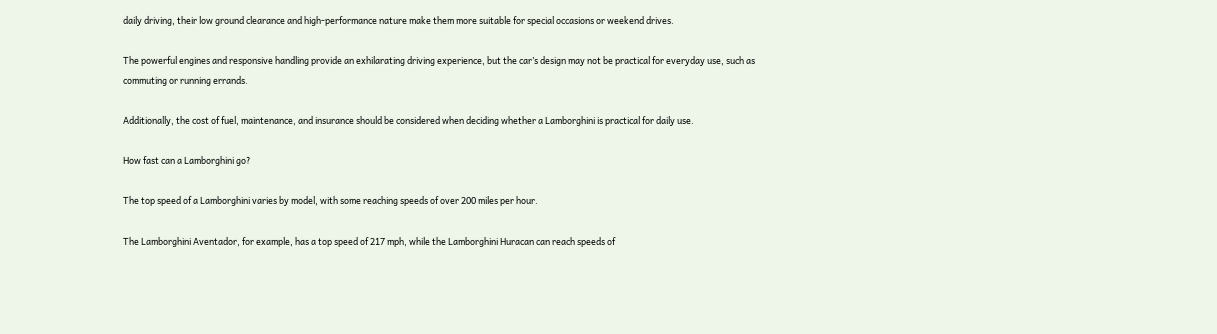daily driving, their low ground clearance and high-performance nature make them more suitable for special occasions or weekend drives.

The powerful engines and responsive handling provide an exhilarating driving experience, but the car’s design may not be practical for everyday use, such as commuting or running errands.

Additionally, the cost of fuel, maintenance, and insurance should be considered when deciding whether a Lamborghini is practical for daily use.

How fast can a Lamborghini go?

The top speed of a Lamborghini varies by model, with some reaching speeds of over 200 miles per hour.

The Lamborghini Aventador, for example, has a top speed of 217 mph, while the Lamborghini Huracan can reach speeds of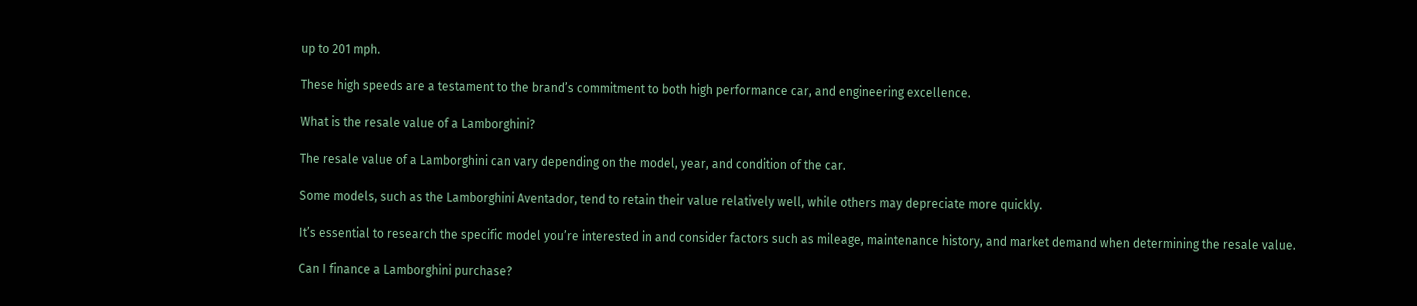up to 201 mph.

These high speeds are a testament to the brand’s commitment to both high performance car, and engineering excellence.

What is the resale value of a Lamborghini?

The resale value of a Lamborghini can vary depending on the model, year, and condition of the car.

Some models, such as the Lamborghini Aventador, tend to retain their value relatively well, while others may depreciate more quickly.

It’s essential to research the specific model you’re interested in and consider factors such as mileage, maintenance history, and market demand when determining the resale value.

Can I finance a Lamborghini purchase?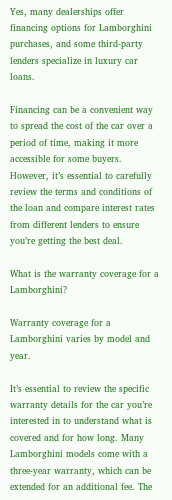Yes, many dealerships offer financing options for Lamborghini purchases, and some third-party lenders specialize in luxury car loans.

Financing can be a convenient way to spread the cost of the car over a period of time, making it more accessible for some buyers. However, it’s essential to carefully review the terms and conditions of the loan and compare interest rates from different lenders to ensure you’re getting the best deal.

What is the warranty coverage for a Lamborghini?

Warranty coverage for a Lamborghini varies by model and year.

It’s essential to review the specific warranty details for the car you’re interested in to understand what is covered and for how long. Many Lamborghini models come with a three-year warranty, which can be extended for an additional fee. The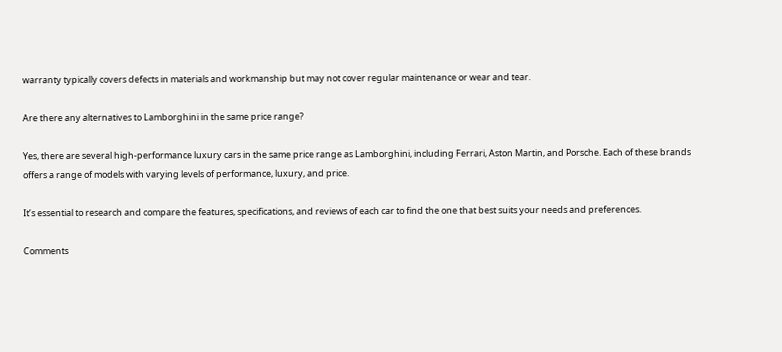warranty typically covers defects in materials and workmanship but may not cover regular maintenance or wear and tear.

Are there any alternatives to Lamborghini in the same price range?

Yes, there are several high-performance luxury cars in the same price range as Lamborghini, including Ferrari, Aston Martin, and Porsche. Each of these brands offers a range of models with varying levels of performance, luxury, and price.

It’s essential to research and compare the features, specifications, and reviews of each car to find the one that best suits your needs and preferences.

Comments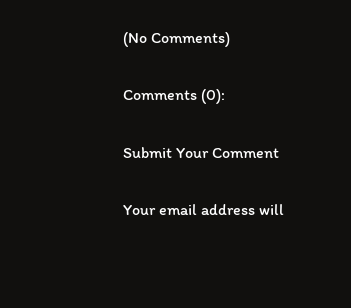(No Comments)

Comments (0):

Submit Your Comment

Your email address will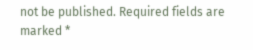not be published. Required fields are marked *